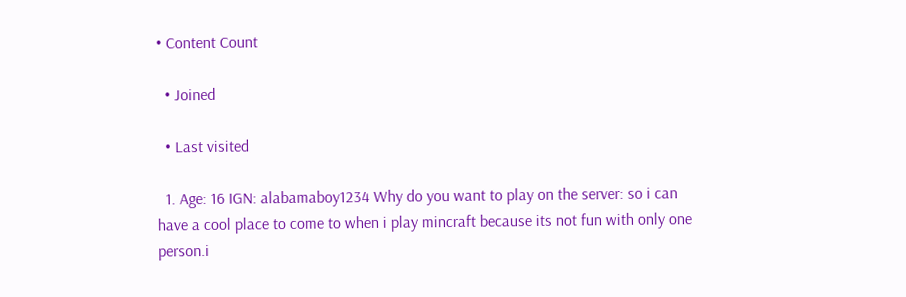• Content Count

  • Joined

  • Last visited

  1. Age: 16 IGN: alabamaboy1234 Why do you want to play on the server: so i can have a cool place to come to when i play mincraft because its not fun with only one person.i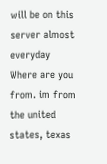will be on this server almost everyday Where are you from. im from the united states, texas